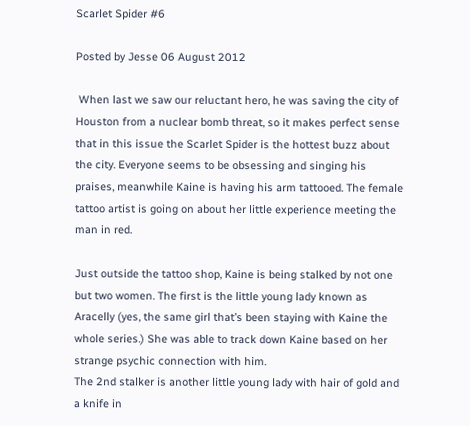Scarlet Spider #6

Posted by Jesse 06 August 2012

 When last we saw our reluctant hero, he was saving the city of Houston from a nuclear bomb threat, so it makes perfect sense that in this issue the Scarlet Spider is the hottest buzz about the city. Everyone seems to be obsessing and singing his praises, meanwhile Kaine is having his arm tattooed. The female tattoo artist is going on about her little experience meeting the man in red.

Just outside the tattoo shop, Kaine is being stalked by not one but two women. The first is the little young lady known as Aracelly (yes, the same girl that’s been staying with Kaine the whole series.) She was able to track down Kaine based on her strange psychic connection with him.
The 2nd stalker is another little young lady with hair of gold and a knife in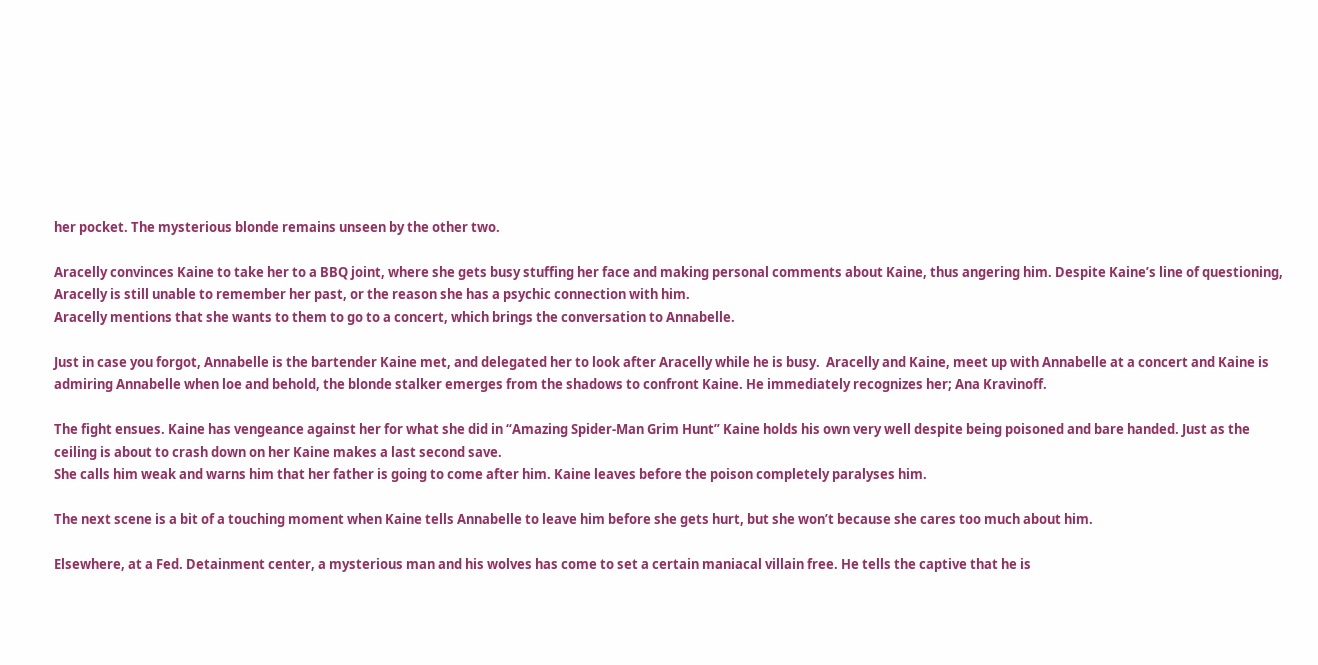her pocket. The mysterious blonde remains unseen by the other two.

Aracelly convinces Kaine to take her to a BBQ joint, where she gets busy stuffing her face and making personal comments about Kaine, thus angering him. Despite Kaine’s line of questioning, Aracelly is still unable to remember her past, or the reason she has a psychic connection with him.
Aracelly mentions that she wants to them to go to a concert, which brings the conversation to Annabelle.

Just in case you forgot, Annabelle is the bartender Kaine met, and delegated her to look after Aracelly while he is busy.  Aracelly and Kaine, meet up with Annabelle at a concert and Kaine is admiring Annabelle when loe and behold, the blonde stalker emerges from the shadows to confront Kaine. He immediately recognizes her; Ana Kravinoff.

The fight ensues. Kaine has vengeance against her for what she did in “Amazing Spider-Man Grim Hunt” Kaine holds his own very well despite being poisoned and bare handed. Just as the ceiling is about to crash down on her Kaine makes a last second save.
She calls him weak and warns him that her father is going to come after him. Kaine leaves before the poison completely paralyses him.

The next scene is a bit of a touching moment when Kaine tells Annabelle to leave him before she gets hurt, but she won’t because she cares too much about him.

Elsewhere, at a Fed. Detainment center, a mysterious man and his wolves has come to set a certain maniacal villain free. He tells the captive that he is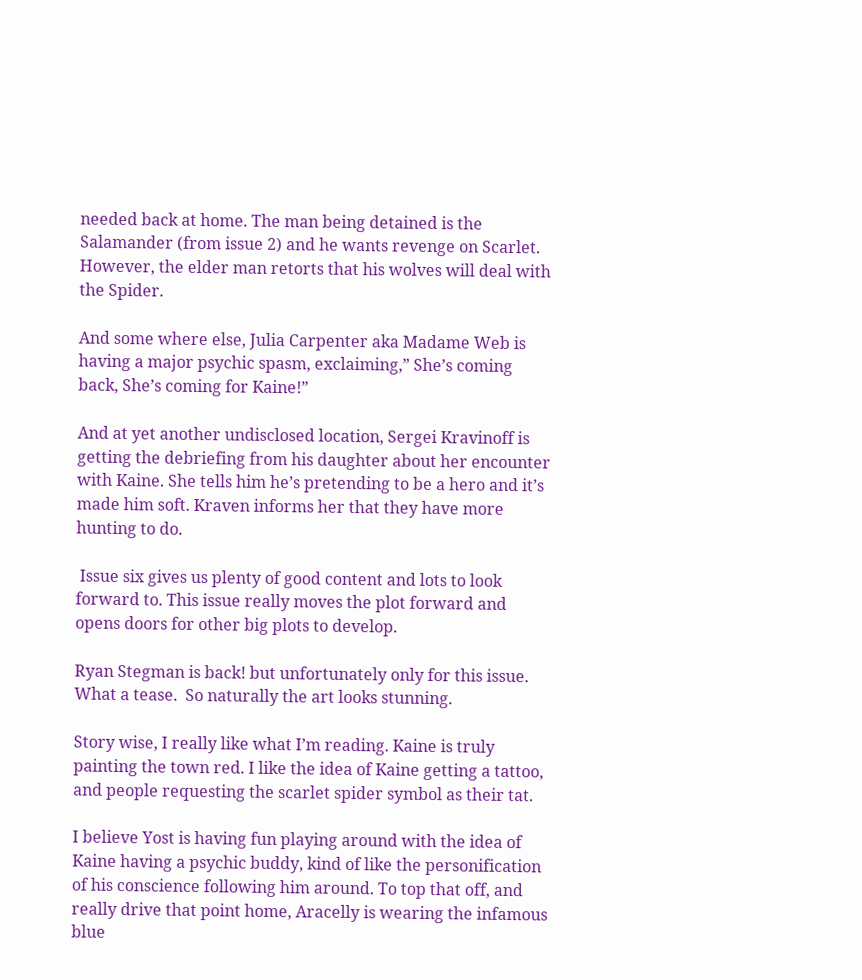needed back at home. The man being detained is the Salamander (from issue 2) and he wants revenge on Scarlet.
However, the elder man retorts that his wolves will deal with the Spider.

And some where else, Julia Carpenter aka Madame Web is having a major psychic spasm, exclaiming,” She’s coming back, She’s coming for Kaine!”

And at yet another undisclosed location, Sergei Kravinoff is getting the debriefing from his daughter about her encounter with Kaine. She tells him he’s pretending to be a hero and it’s made him soft. Kraven informs her that they have more hunting to do.

 Issue six gives us plenty of good content and lots to look forward to. This issue really moves the plot forward and opens doors for other big plots to develop.

Ryan Stegman is back! but unfortunately only for this issue. What a tease.  So naturally the art looks stunning.

Story wise, I really like what I’m reading. Kaine is truly painting the town red. I like the idea of Kaine getting a tattoo, and people requesting the scarlet spider symbol as their tat.

I believe Yost is having fun playing around with the idea of Kaine having a psychic buddy, kind of like the personification of his conscience following him around. To top that off, and really drive that point home, Aracelly is wearing the infamous blue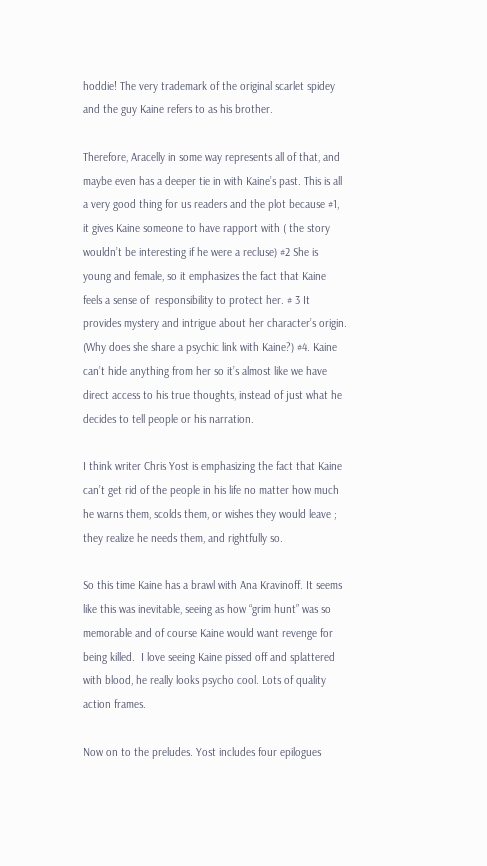hoddie! The very trademark of the original scarlet spidey and the guy Kaine refers to as his brother.

Therefore, Aracelly in some way represents all of that, and maybe even has a deeper tie in with Kaine’s past. This is all a very good thing for us readers and the plot because #1, it gives Kaine someone to have rapport with ( the story wouldn’t be interesting if he were a recluse) #2 She is young and female, so it emphasizes the fact that Kaine feels a sense of  responsibility to protect her. # 3 It provides mystery and intrigue about her character’s origin. (Why does she share a psychic link with Kaine?) #4. Kaine can’t hide anything from her so it’s almost like we have direct access to his true thoughts, instead of just what he decides to tell people or his narration.

I think writer Chris Yost is emphasizing the fact that Kaine can’t get rid of the people in his life no matter how much he warns them, scolds them, or wishes they would leave ; they realize he needs them, and rightfully so.

So this time Kaine has a brawl with Ana Kravinoff. It seems like this was inevitable, seeing as how “grim hunt” was so memorable and of course Kaine would want revenge for being killed.  I love seeing Kaine pissed off and splattered with blood, he really looks psycho cool. Lots of quality action frames.

Now on to the preludes. Yost includes four epilogues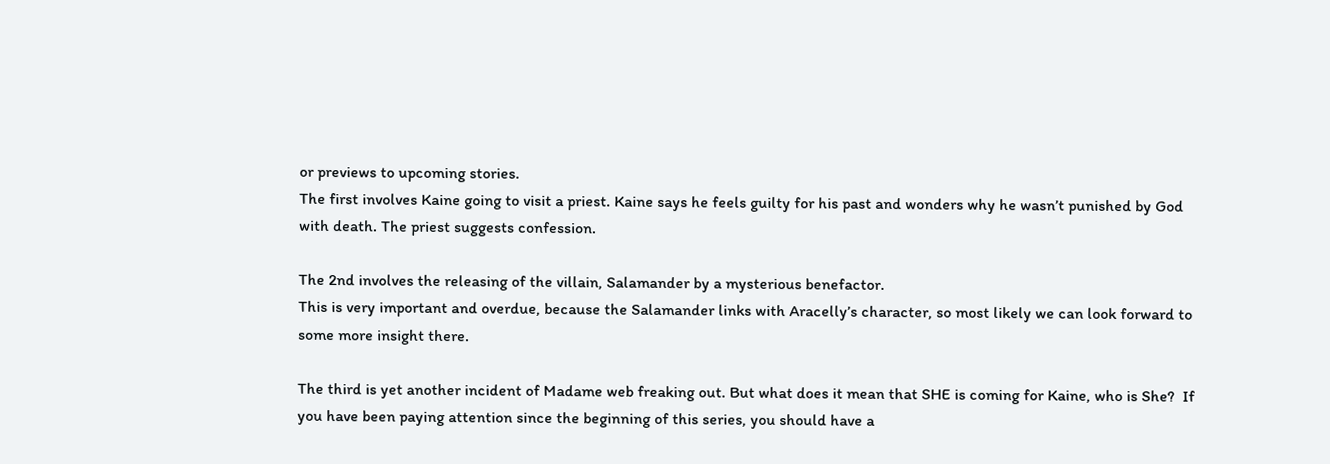or previews to upcoming stories.
The first involves Kaine going to visit a priest. Kaine says he feels guilty for his past and wonders why he wasn’t punished by God with death. The priest suggests confession.

The 2nd involves the releasing of the villain, Salamander by a mysterious benefactor.
This is very important and overdue, because the Salamander links with Aracelly’s character, so most likely we can look forward to some more insight there.

The third is yet another incident of Madame web freaking out. But what does it mean that SHE is coming for Kaine, who is She?  If you have been paying attention since the beginning of this series, you should have a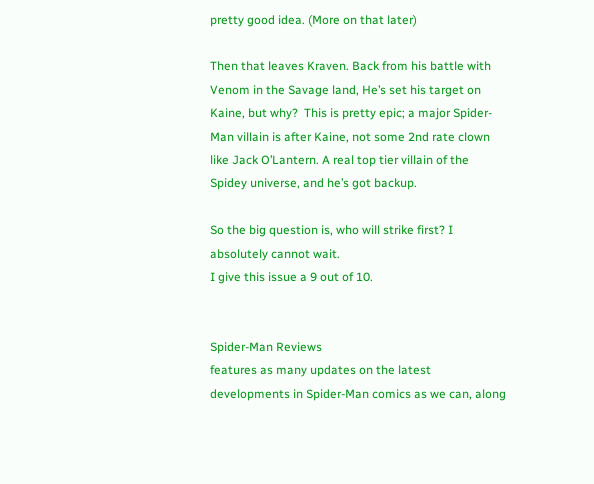pretty good idea. (More on that later)

Then that leaves Kraven. Back from his battle with Venom in the Savage land, He’s set his target on Kaine, but why?  This is pretty epic; a major Spider-Man villain is after Kaine, not some 2nd rate clown like Jack O’Lantern. A real top tier villain of the Spidey universe, and he’s got backup.

So the big question is, who will strike first? I absolutely cannot wait.
I give this issue a 9 out of 10.


Spider-Man Reviews
features as many updates on the latest developments in Spider-Man comics as we can, along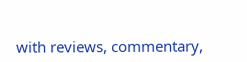with reviews, commentary,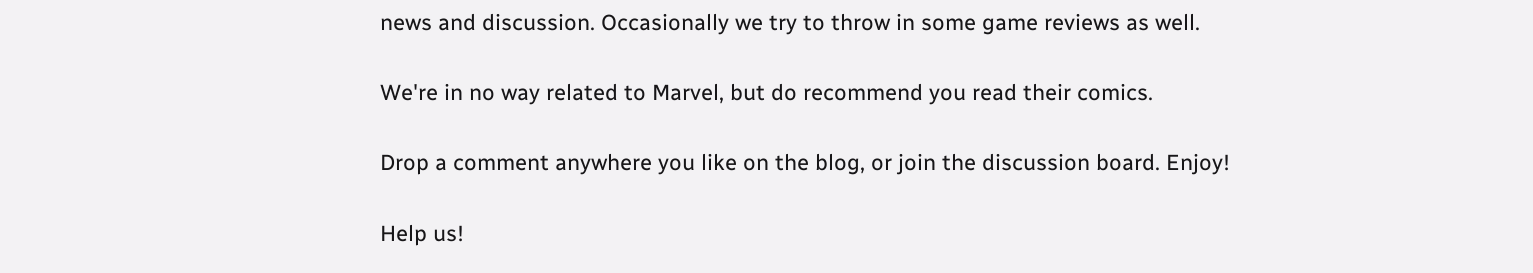news and discussion. Occasionally we try to throw in some game reviews as well.

We're in no way related to Marvel, but do recommend you read their comics.

Drop a comment anywhere you like on the blog, or join the discussion board. Enjoy!

Help us!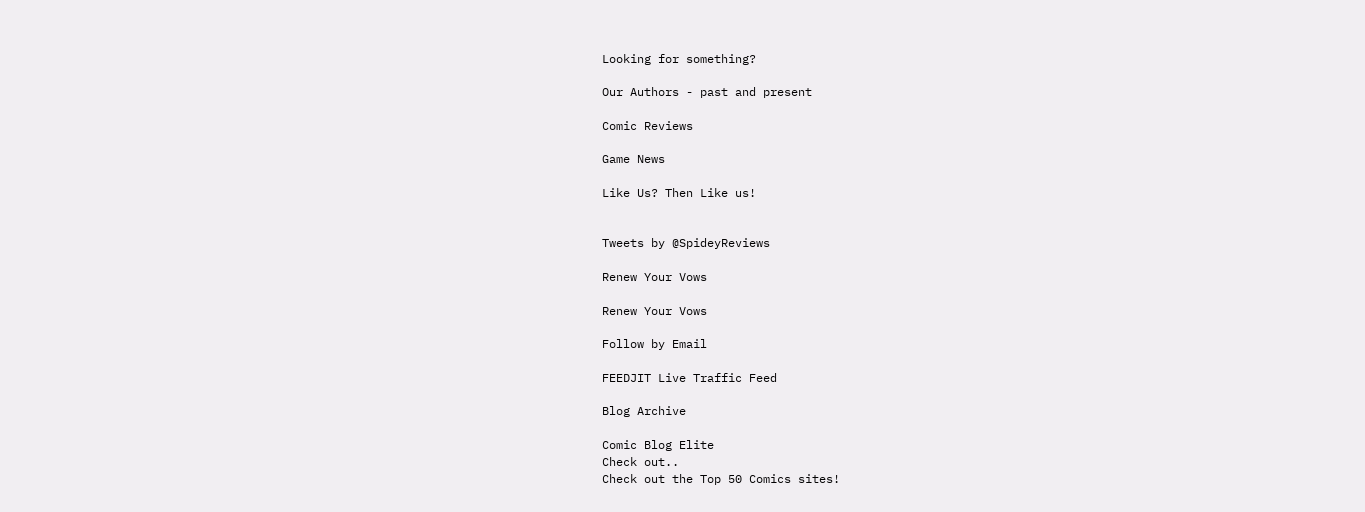Looking for something?

Our Authors - past and present

Comic Reviews

Game News

Like Us? Then Like us!


Tweets by @SpideyReviews

Renew Your Vows

Renew Your Vows

Follow by Email

FEEDJIT Live Traffic Feed

Blog Archive

Comic Blog Elite
Check out..
Check out the Top 50 Comics sites!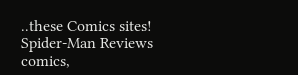..these Comics sites!
Spider-Man Reviews
comics,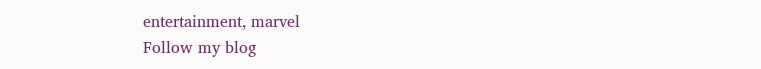entertainment, marvel
Follow my blog